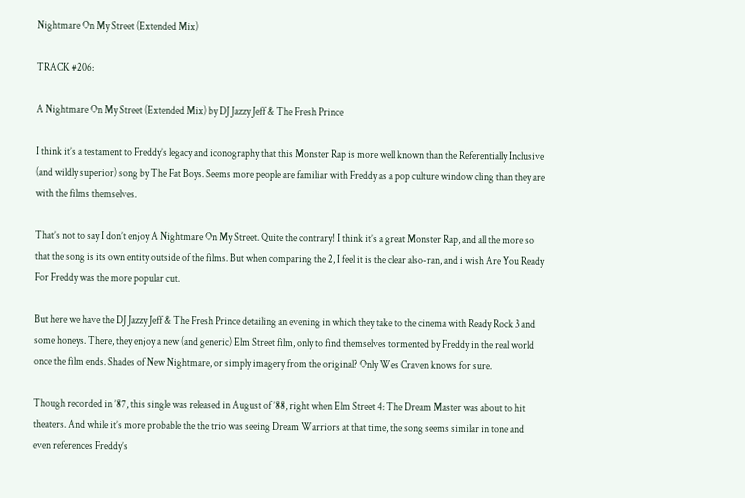Nightmare On My Street (Extended Mix)

TRACK #206:

A Nightmare On My Street (Extended Mix) by DJ Jazzy Jeff & The Fresh Prince

I think it’s a testament to Freddy’s legacy and iconography that this Monster Rap is more well known than the Referentially Inclusive (and wildly superior) song by The Fat Boys. Seems more people are familiar with Freddy as a pop culture window cling than they are with the films themselves.

That’s not to say I don’t enjoy A Nightmare On My Street. Quite the contrary! I think it’s a great Monster Rap, and all the more so that the song is its own entity outside of the films. But when comparing the 2, I feel it is the clear also-ran, and i wish Are You Ready For Freddy was the more popular cut.

But here we have the DJ Jazzy Jeff & The Fresh Prince detailing an evening in which they take to the cinema with Ready Rock 3 and some honeys. There, they enjoy a new (and generic) Elm Street film, only to find themselves tormented by Freddy in the real world once the film ends. Shades of New Nightmare, or simply imagery from the original? Only Wes Craven knows for sure.

Though recorded in ’87, this single was released in August of ’88, right when Elm Street 4: The Dream Master was about to hit theaters. And while it’s more probable the the trio was seeing Dream Warriors at that time, the song seems similar in tone and even references Freddy’s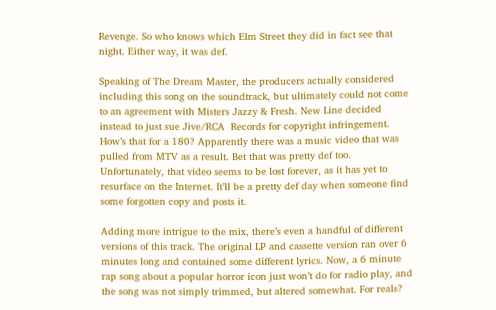Revenge. So who knows which Elm Street they did in fact see that night. Either way, it was def.

Speaking of The Dream Master, the producers actually considered including this song on the soundtrack, but ultimately could not come to an agreement with Misters Jazzy & Fresh. New Line decided instead to just sue Jive/RCA  Records for copyright infringement. How’s that for a 180? Apparently there was a music video that was pulled from MTV as a result. Bet that was pretty def too. Unfortunately, that video seems to be lost forever, as it has yet to resurface on the Internet. It’ll be a pretty def day when someone find some forgotten copy and posts it.

Adding more intrigue to the mix, there’s even a handful of different versions of this track. The original LP and cassette version ran over 6 minutes long and contained some different lyrics. Now, a 6 minute rap song about a popular horror icon just won’t do for radio play, and the song was not simply trimmed, but altered somewhat. For reals?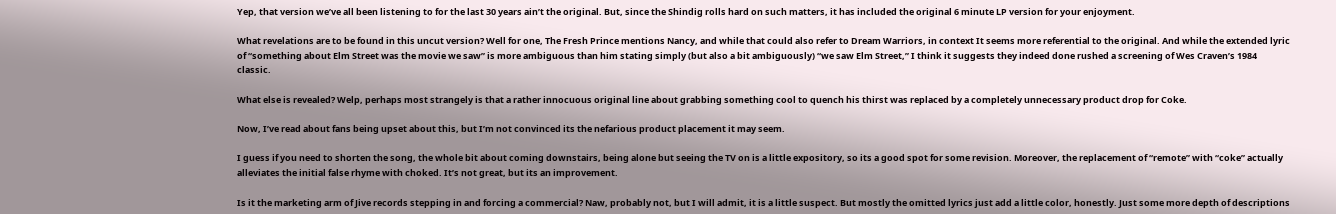Yep, that version we’ve all been listening to for the last 30 years ain’t the original. But, since the Shindig rolls hard on such matters, it has included the original 6 minute LP version for your enjoyment.

What revelations are to be found in this uncut version? Well for one, The Fresh Prince mentions Nancy, and while that could also refer to Dream Warriors, in context It seems more referential to the original. And while the extended lyric of “something about Elm Street was the movie we saw” is more ambiguous than him stating simply (but also a bit ambiguously) “we saw Elm Street,” I think it suggests they indeed done rushed a screening of Wes Craven’s 1984 classic.

What else is revealed? Welp, perhaps most strangely is that a rather innocuous original line about grabbing something cool to quench his thirst was replaced by a completely unnecessary product drop for Coke.

Now, I’ve read about fans being upset about this, but I’m not convinced its the nefarious product placement it may seem.

I guess if you need to shorten the song, the whole bit about coming downstairs, being alone but seeing the TV on is a little expository, so its a good spot for some revision. Moreover, the replacement of “remote” with “coke” actually alleviates the initial false rhyme with choked. It’s not great, but its an improvement.

Is it the marketing arm of Jive records stepping in and forcing a commercial? Naw, probably not, but I will admit, it is a little suspect. But mostly the omitted lyrics just add a little color, honestly. Just some more depth of descriptions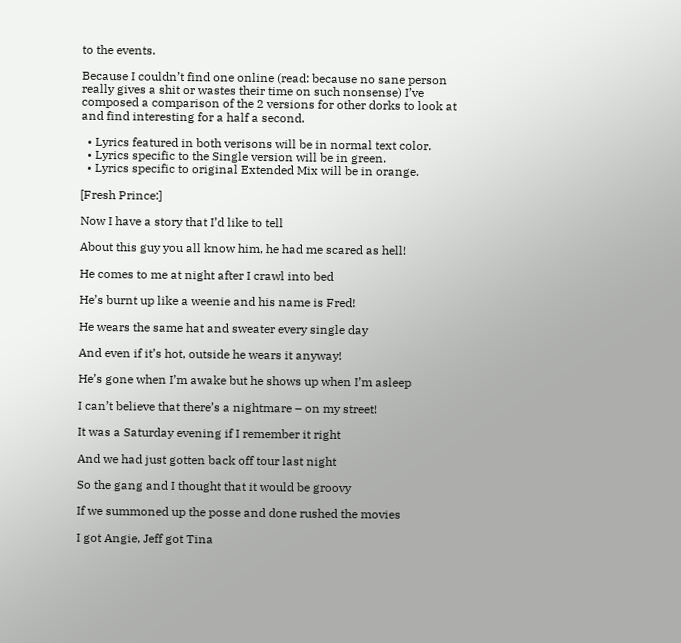to the events.

Because I couldn’t find one online (read: because no sane person really gives a shit or wastes their time on such nonsense) I’ve composed a comparison of the 2 versions for other dorks to look at and find interesting for a half a second.

  • Lyrics featured in both verisons will be in normal text color.
  • Lyrics specific to the Single version will be in green.
  • Lyrics specific to original Extended Mix will be in orange.

[Fresh Prince:]

Now I have a story that I’d like to tell

About this guy you all know him, he had me scared as hell!

He comes to me at night after I crawl into bed

He’s burnt up like a weenie and his name is Fred!

He wears the same hat and sweater every single day

And even if it’s hot, outside he wears it anyway!

He’s gone when I’m awake but he shows up when I’m asleep

I can’t believe that there’s a nightmare – on my street!

It was a Saturday evening if I remember it right

And we had just gotten back off tour last night

So the gang and I thought that it would be groovy

If we summoned up the posse and done rushed the movies

I got Angie, Jeff got Tina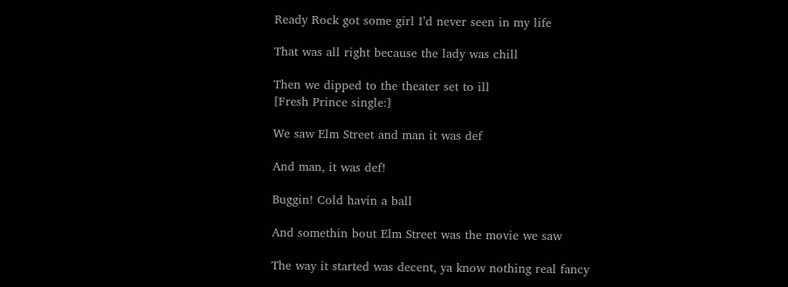Ready Rock got some girl I’d never seen in my life

That was all right because the lady was chill

Then we dipped to the theater set to ill
[Fresh Prince single:]

We saw Elm Street and man it was def

And man, it was def!

Buggin! Cold havin a ball

And somethin bout Elm Street was the movie we saw

The way it started was decent, ya know nothing real fancy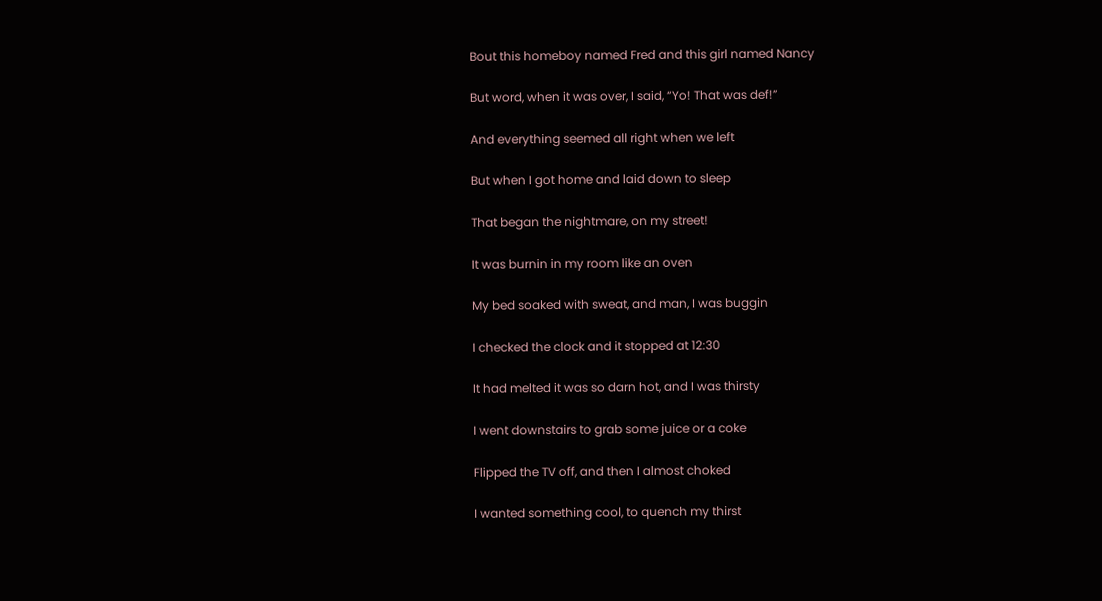Bout this homeboy named Fred and this girl named Nancy

But word, when it was over, I said, “Yo! That was def!”

And everything seemed all right when we left

But when I got home and laid down to sleep

That began the nightmare, on my street!

It was burnin in my room like an oven

My bed soaked with sweat, and man, I was buggin

I checked the clock and it stopped at 12:30

It had melted it was so darn hot, and I was thirsty

I went downstairs to grab some juice or a coke

Flipped the TV off, and then I almost choked

I wanted something cool, to quench my thirst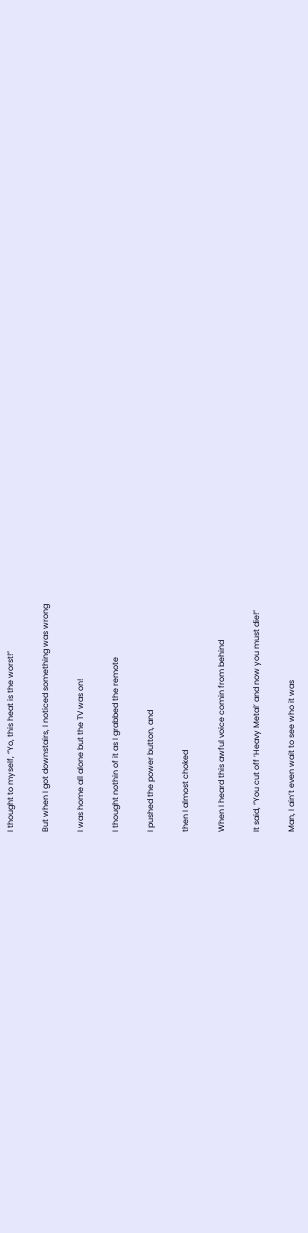I thought to myself, “Yo, this heat is the worst!”

But when I got downstairs, I noticed something was wrong

I was home all alone but the TV was on!

I thought nothin of it as I grabbed the remote

I pushed the power button, and

then I almost choked

When I heard this awful voice comin from behind

It said, “You cut off ‘Heavy Metal’ and now you must die!”

Man, I ain’t even wait to see who it was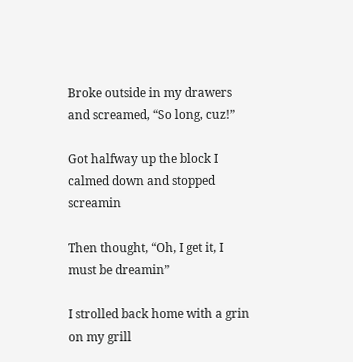Broke outside in my drawers and screamed, “So long, cuz!”

Got halfway up the block I calmed down and stopped screamin

Then thought, “Oh, I get it, I must be dreamin”

I strolled back home with a grin on my grill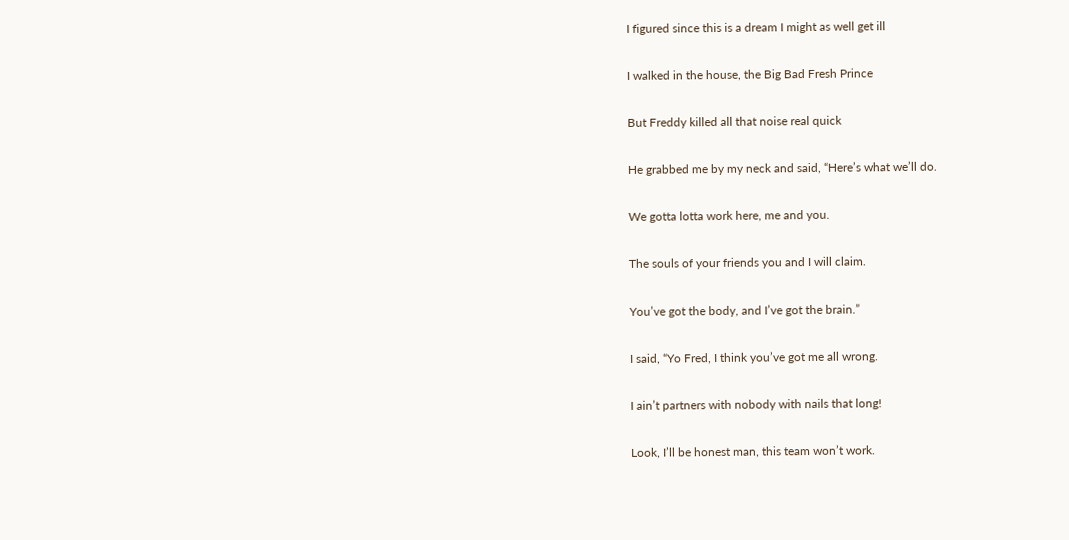I figured since this is a dream I might as well get ill

I walked in the house, the Big Bad Fresh Prince

But Freddy killed all that noise real quick

He grabbed me by my neck and said, “Here’s what we’ll do.

We gotta lotta work here, me and you.

The souls of your friends you and I will claim.

You’ve got the body, and I’ve got the brain.”

I said, “Yo Fred, I think you’ve got me all wrong.

I ain’t partners with nobody with nails that long!

Look, I’ll be honest man, this team won’t work.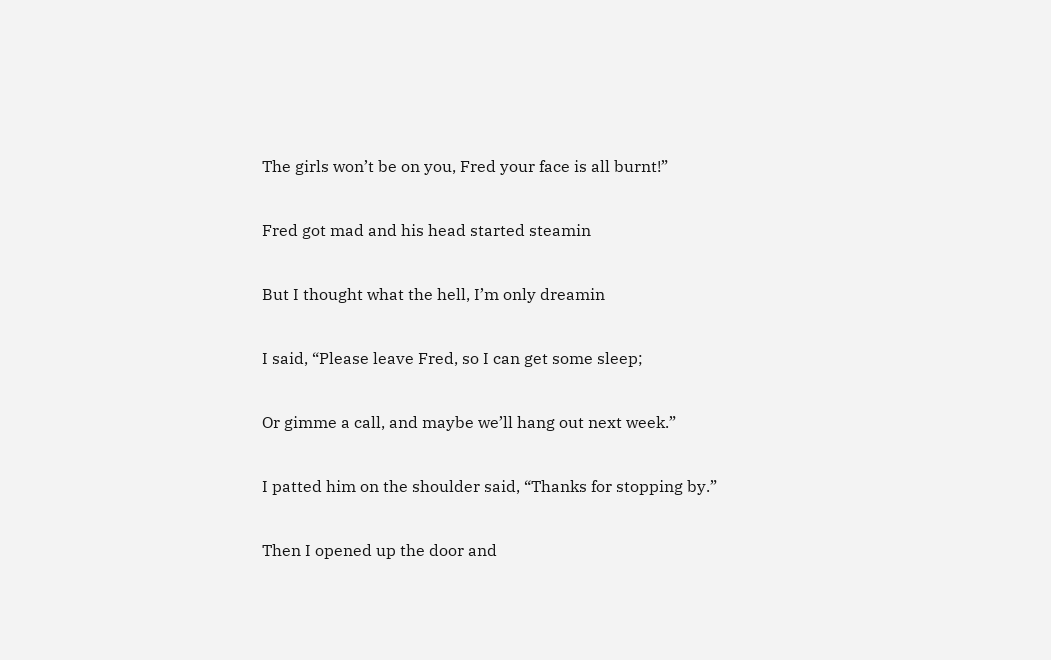The girls won’t be on you, Fred your face is all burnt!”

Fred got mad and his head started steamin

But I thought what the hell, I’m only dreamin

I said, “Please leave Fred, so I can get some sleep;

Or gimme a call, and maybe we’ll hang out next week.”

I patted him on the shoulder said, “Thanks for stopping by.”

Then I opened up the door and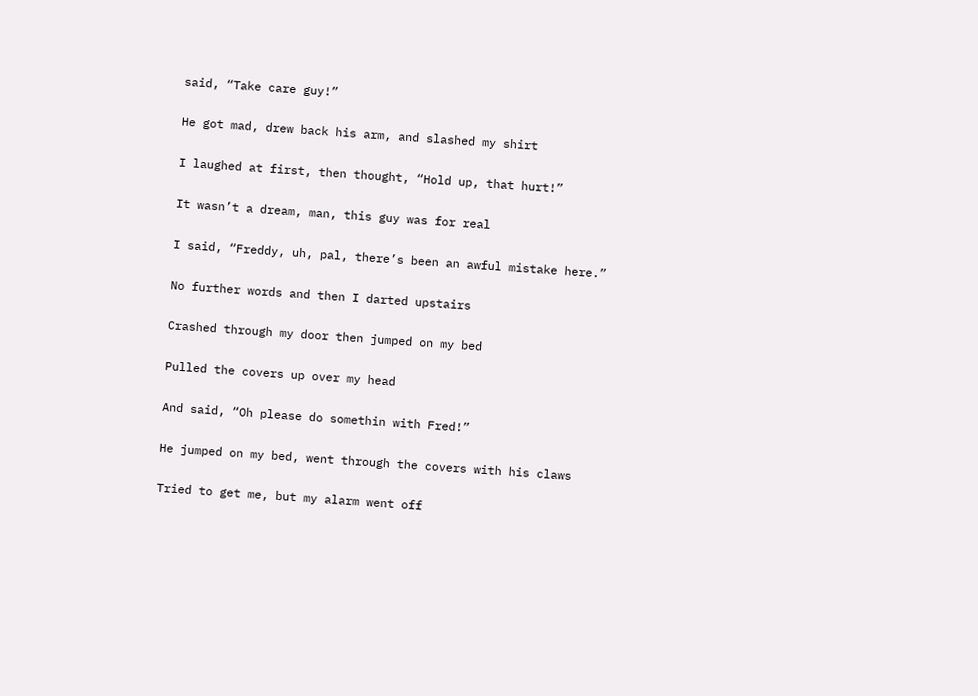said, “Take care guy!”

He got mad, drew back his arm, and slashed my shirt

I laughed at first, then thought, “Hold up, that hurt!”

It wasn’t a dream, man, this guy was for real

I said, “Freddy, uh, pal, there’s been an awful mistake here.”

No further words and then I darted upstairs

Crashed through my door then jumped on my bed

Pulled the covers up over my head

And said, “Oh please do somethin with Fred!”

He jumped on my bed, went through the covers with his claws

Tried to get me, but my alarm went off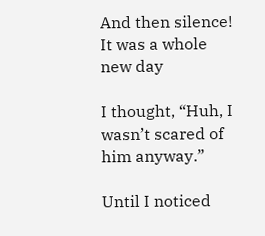And then silence! It was a whole new day

I thought, “Huh, I wasn’t scared of him anyway.”

Until I noticed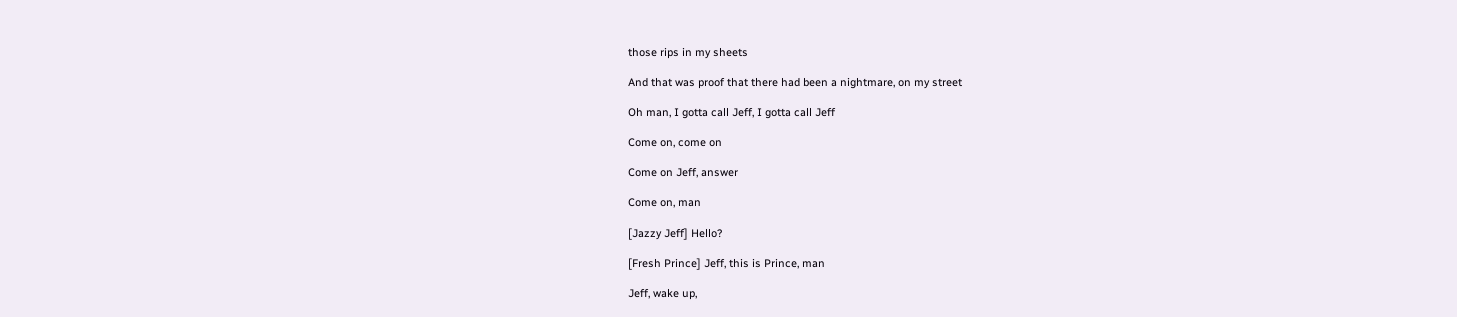those rips in my sheets

And that was proof that there had been a nightmare, on my street

Oh man, I gotta call Jeff, I gotta call Jeff

Come on, come on

Come on Jeff, answer

Come on, man

[Jazzy Jeff] Hello?

[Fresh Prince] Jeff, this is Prince, man

Jeff, wake up,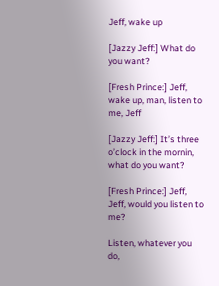Jeff, wake up

[Jazzy Jeff:] What do you want?

[Fresh Prince:] Jeff, wake up, man, listen to me, Jeff

[Jazzy Jeff:] It’s three o’clock in the mornin, what do you want?

[Fresh Prince:] Jeff, Jeff, would you listen to me?

Listen, whatever you do,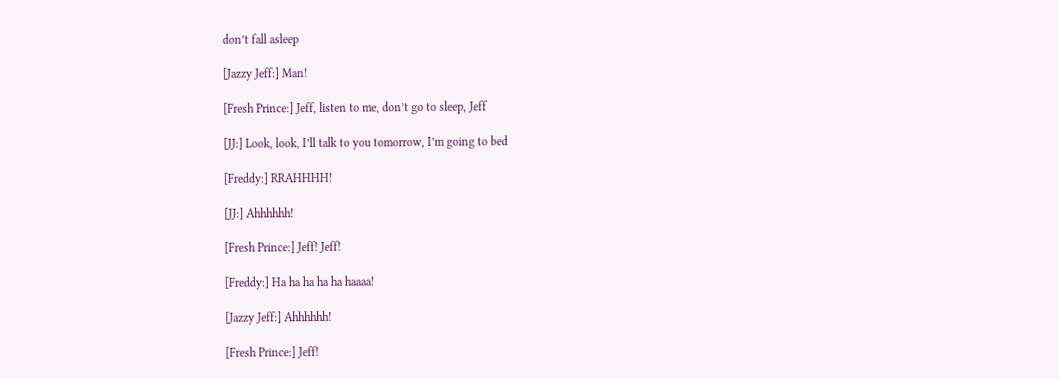don’t fall asleep

[Jazzy Jeff:] Man!

[Fresh Prince:] Jeff, listen to me, don’t go to sleep, Jeff

[JJ:] Look, look, I’ll talk to you tomorrow, I’m going to bed

[Freddy:] RRAHHHH!

[JJ:] Ahhhhhh!

[Fresh Prince:] Jeff! Jeff!

[Freddy:] Ha ha ha ha ha haaaa!

[Jazzy Jeff:] Ahhhhhh!

[Fresh Prince:] Jeff!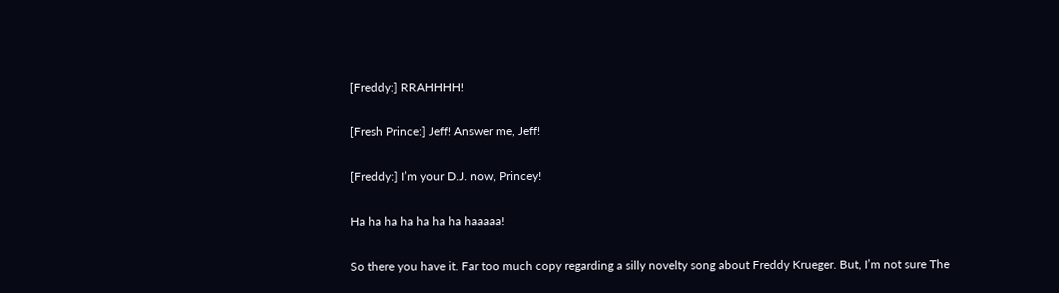[Freddy:] RRAHHHH!

[Fresh Prince:] Jeff! Answer me, Jeff!

[Freddy:] I’m your D.J. now, Princey!

Ha ha ha ha ha ha ha haaaaa!

So there you have it. Far too much copy regarding a silly novelty song about Freddy Krueger. But, I’m not sure The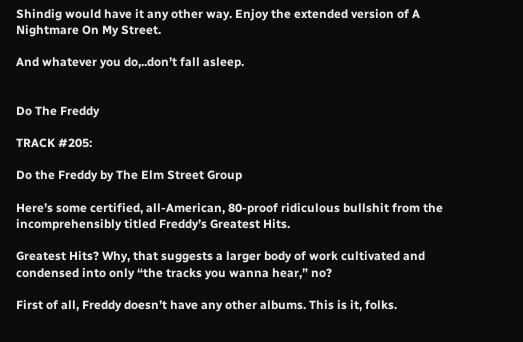Shindig would have it any other way. Enjoy the extended version of A Nightmare On My Street.

And whatever you do,..don’t fall asleep.


Do The Freddy

TRACK #205:

Do the Freddy by The Elm Street Group

Here’s some certified, all-American, 80-proof ridiculous bullshit from the incomprehensibly titled Freddy’s Greatest Hits.

Greatest Hits? Why, that suggests a larger body of work cultivated and condensed into only “the tracks you wanna hear,” no?

First of all, Freddy doesn’t have any other albums. This is it, folks.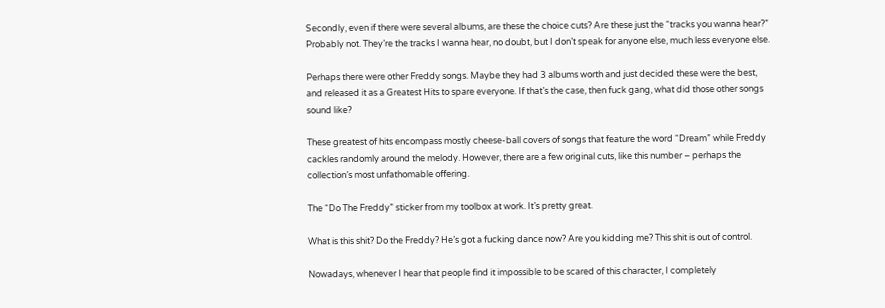Secondly, even if there were several albums, are these the choice cuts? Are these just the “tracks you wanna hear?” Probably not. They’re the tracks I wanna hear, no doubt, but I don’t speak for anyone else, much less everyone else.

Perhaps there were other Freddy songs. Maybe they had 3 albums worth and just decided these were the best, and released it as a Greatest Hits to spare everyone. If that’s the case, then fuck gang, what did those other songs sound like?

These greatest of hits encompass mostly cheese-ball covers of songs that feature the word “Dream” while Freddy cackles randomly around the melody. However, there are a few original cuts, like this number – perhaps the collection’s most unfathomable offering.

The “Do The Freddy” sticker from my toolbox at work. It’s pretty great.

What is this shit? Do the Freddy? He’s got a fucking dance now? Are you kidding me? This shit is out of control.

Nowadays, whenever I hear that people find it impossible to be scared of this character, I completely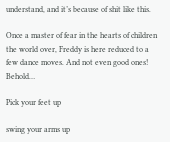understand, and it’s because of shit like this.

Once a master of fear in the hearts of children the world over, Freddy is here reduced to a few dance moves. And not even good ones! Behold…

Pick your feet up

swing your arms up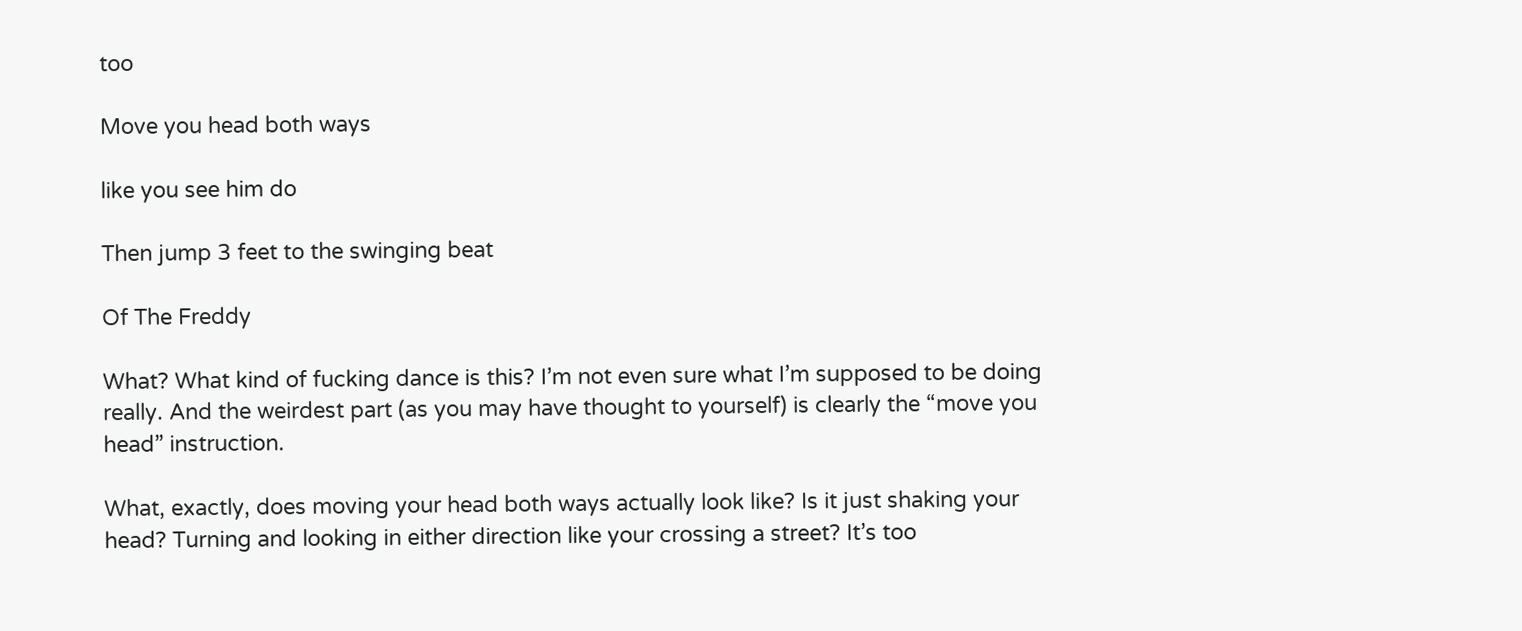too

Move you head both ways

like you see him do

Then jump 3 feet to the swinging beat

Of The Freddy

What? What kind of fucking dance is this? I’m not even sure what I’m supposed to be doing really. And the weirdest part (as you may have thought to yourself) is clearly the “move you head” instruction.

What, exactly, does moving your head both ways actually look like? Is it just shaking your head? Turning and looking in either direction like your crossing a street? It’s too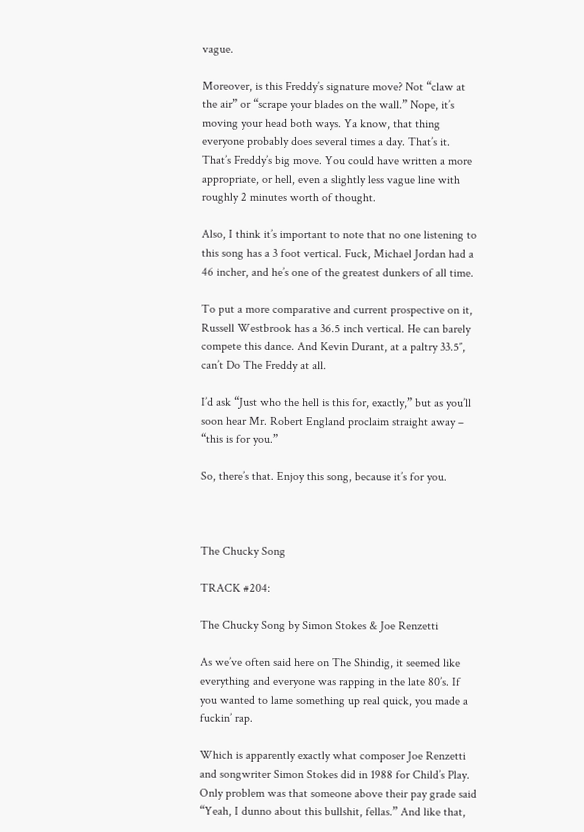vague.

Moreover, is this Freddy’s signature move? Not “claw at the air” or “scrape your blades on the wall.” Nope, it’s moving your head both ways. Ya know, that thing everyone probably does several times a day. That’s it. That’s Freddy’s big move. You could have written a more appropriate, or hell, even a slightly less vague line with roughly 2 minutes worth of thought.

Also, I think it’s important to note that no one listening to this song has a 3 foot vertical. Fuck, Michael Jordan had a 46 incher, and he’s one of the greatest dunkers of all time.

To put a more comparative and current prospective on it, Russell Westbrook has a 36.5 inch vertical. He can barely compete this dance. And Kevin Durant, at a paltry 33.5″, can’t Do The Freddy at all.

I’d ask “Just who the hell is this for, exactly,” but as you’ll soon hear Mr. Robert England proclaim straight away – “this is for you.”

So, there’s that. Enjoy this song, because it’s for you.



The Chucky Song

TRACK #204:

The Chucky Song by Simon Stokes & Joe Renzetti

As we’ve often said here on The Shindig, it seemed like everything and everyone was rapping in the late 80’s. If you wanted to lame something up real quick, you made a fuckin’ rap.

Which is apparently exactly what composer Joe Renzetti and songwriter Simon Stokes did in 1988 for Child’s Play. Only problem was that someone above their pay grade said “Yeah, I dunno about this bullshit, fellas.” And like that,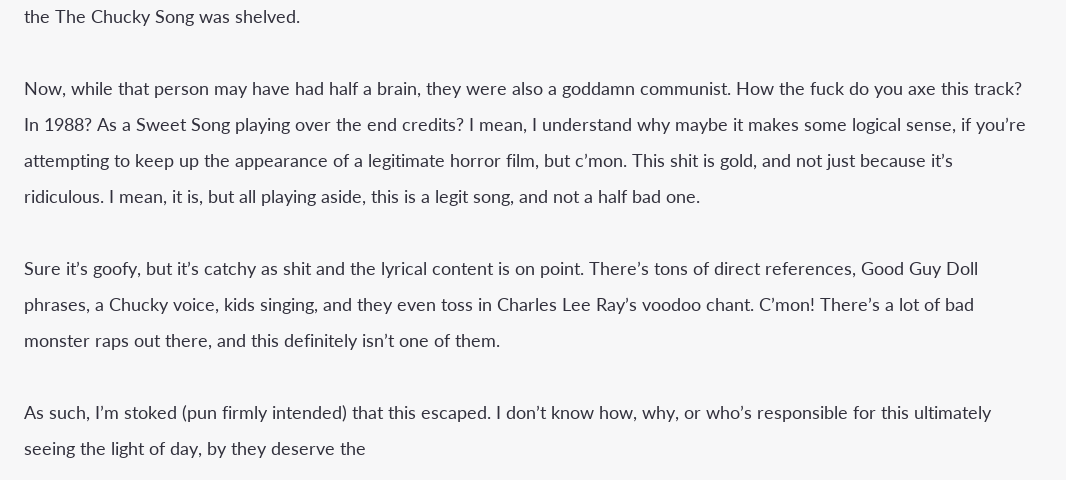the The Chucky Song was shelved.

Now, while that person may have had half a brain, they were also a goddamn communist. How the fuck do you axe this track? In 1988? As a Sweet Song playing over the end credits? I mean, I understand why maybe it makes some logical sense, if you’re attempting to keep up the appearance of a legitimate horror film, but c’mon. This shit is gold, and not just because it’s ridiculous. I mean, it is, but all playing aside, this is a legit song, and not a half bad one.

Sure it’s goofy, but it’s catchy as shit and the lyrical content is on point. There’s tons of direct references, Good Guy Doll phrases, a Chucky voice, kids singing, and they even toss in Charles Lee Ray’s voodoo chant. C’mon! There’s a lot of bad monster raps out there, and this definitely isn’t one of them.

As such, I’m stoked (pun firmly intended) that this escaped. I don’t know how, why, or who’s responsible for this ultimately seeing the light of day, by they deserve the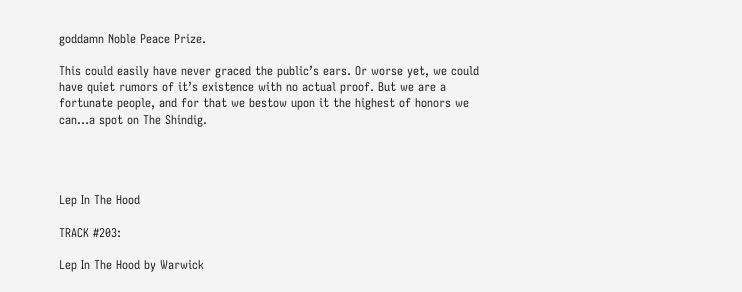goddamn Noble Peace Prize.

This could easily have never graced the public’s ears. Or worse yet, we could have quiet rumors of it’s existence with no actual proof. But we are a fortunate people, and for that we bestow upon it the highest of honors we can…a spot on The Shindig.




Lep In The Hood

TRACK #203:

Lep In The Hood by Warwick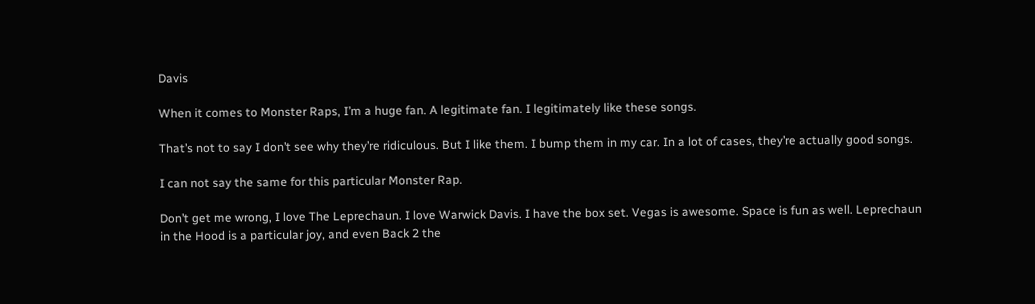Davis

When it comes to Monster Raps, I’m a huge fan. A legitimate fan. I legitimately like these songs.

That’s not to say I don’t see why they’re ridiculous. But I like them. I bump them in my car. In a lot of cases, they’re actually good songs.

I can not say the same for this particular Monster Rap.

Don’t get me wrong, I love The Leprechaun. I love Warwick Davis. I have the box set. Vegas is awesome. Space is fun as well. Leprechaun in the Hood is a particular joy, and even Back 2 the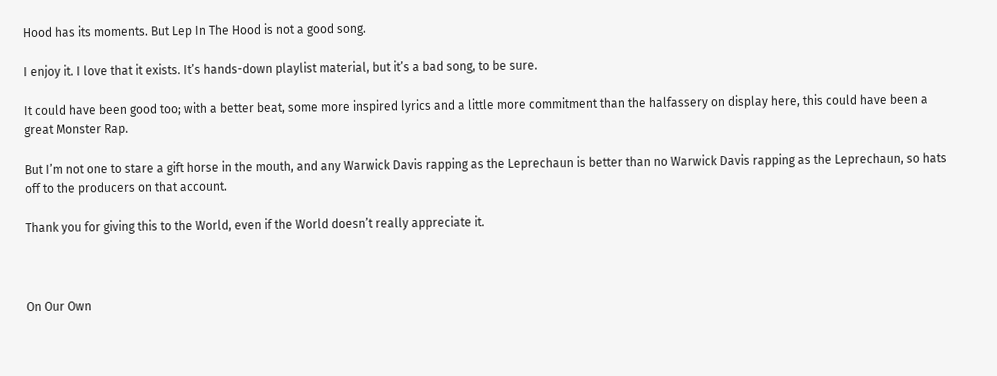Hood has its moments. But Lep In The Hood is not a good song.

I enjoy it. I love that it exists. It’s hands-down playlist material, but it’s a bad song, to be sure.

It could have been good too; with a better beat, some more inspired lyrics and a little more commitment than the halfassery on display here, this could have been a great Monster Rap.

But I’m not one to stare a gift horse in the mouth, and any Warwick Davis rapping as the Leprechaun is better than no Warwick Davis rapping as the Leprechaun, so hats off to the producers on that account.

Thank you for giving this to the World, even if the World doesn’t really appreciate it.



On Our Own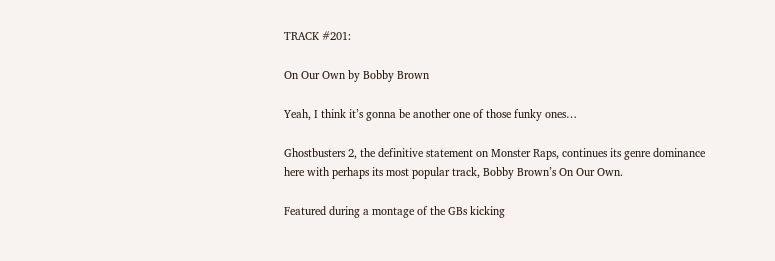TRACK #201:

On Our Own by Bobby Brown

Yeah, I think it’s gonna be another one of those funky ones…

Ghostbusters 2, the definitive statement on Monster Raps, continues its genre dominance here with perhaps its most popular track, Bobby Brown’s On Our Own.

Featured during a montage of the GBs kicking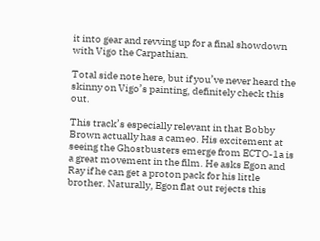it into gear and revving up for a final showdown with Vigo the Carpathian.

Total side note here, but if you’ve never heard the skinny on Vigo’s painting, definitely check this out.

This track’s especially relevant in that Bobby Brown actually has a cameo. His excitement at seeing the Ghostbusters emerge from ECTO-1a is a great movement in the film. He asks Egon and Ray if he can get a proton pack for his little brother. Naturally, Egon flat out rejects this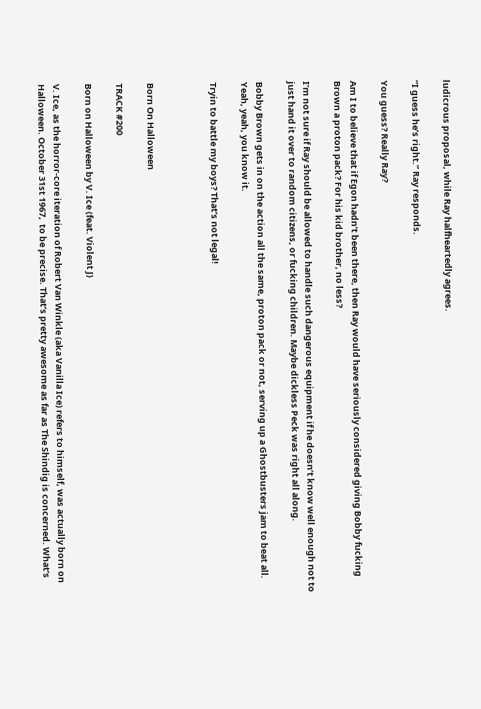ludicrous proposal, while Ray halfheartedly agrees.

“I guess he’s right.” Ray responds.

You guess? Really Ray?

Am I to believe that if Egon hadn’t been there, then Ray would have seriously considered giving Bobby fucking Brown a proton pack? For his kid brother, no less?

I’m not sure if Ray should be allowed to handle such dangerous equipment if he doesn’t know well enough not to just hand it over to random citizens, or fucking children. Maybe dickless Peck was right all along.

Bobby Brown gets in on the action all the same, proton pack or not, serving up a Ghostbusters jam to beat all. Yeah, yeah, you know it.

Tryin to battle my boys? That’s not legal!



Born On Halloween

TRACK #200

Born on Halloween by V. Ice (feat. Violent J)

V. Ice, as the horror-core iteration of Robert Van Winkle (aka Vanilla Ice) refers to himself, was actually born on Halloween. October 31st 1967,  to be precise. That’s pretty awesome as far as The Shindig is concerned. What’s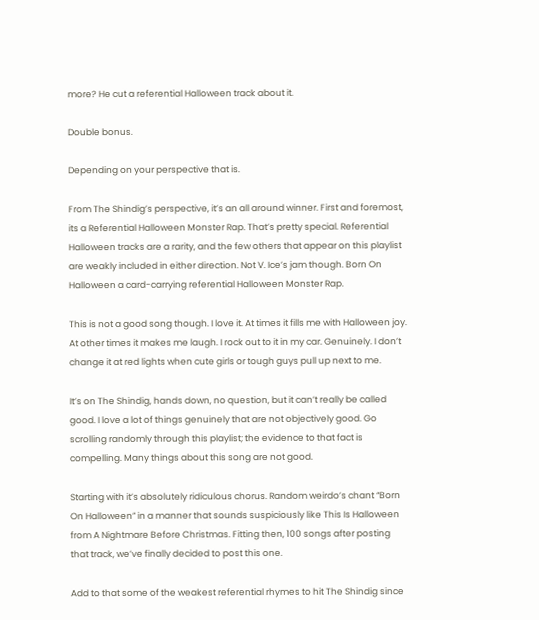more? He cut a referential Halloween track about it.

Double bonus.

Depending on your perspective that is.

From The Shindig’s perspective, it’s an all around winner. First and foremost, its a Referential Halloween Monster Rap. That’s pretty special. Referential Halloween tracks are a rarity, and the few others that appear on this playlist are weakly included in either direction. Not V. Ice’s jam though. Born On Halloween a card-carrying referential Halloween Monster Rap.

This is not a good song though. I love it. At times it fills me with Halloween joy. At other times it makes me laugh. I rock out to it in my car. Genuinely. I don’t change it at red lights when cute girls or tough guys pull up next to me.

It’s on The Shindig, hands down, no question, but it can’t really be called good. I love a lot of things genuinely that are not objectively good. Go scrolling randomly through this playlist; the evidence to that fact is compelling. Many things about this song are not good.

Starting with it’s absolutely ridiculous chorus. Random weirdo’s chant “Born On Halloween” in a manner that sounds suspiciously like This Is Halloween from A Nightmare Before Christmas. Fitting then, 100 songs after posting that track, we’ve finally decided to post this one.

Add to that some of the weakest referential rhymes to hit The Shindig since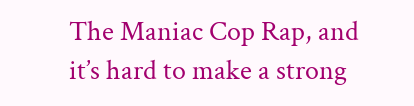The Maniac Cop Rap, and it’s hard to make a strong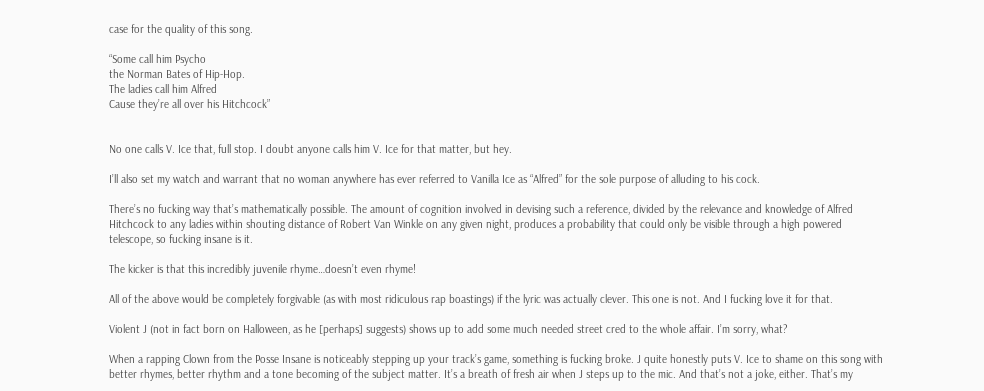case for the quality of this song.

“Some call him Psycho
the Norman Bates of Hip-Hop.
The ladies call him Alfred
Cause they’re all over his Hitchcock”


No one calls V. Ice that, full stop. I doubt anyone calls him V. Ice for that matter, but hey.

I’ll also set my watch and warrant that no woman anywhere has ever referred to Vanilla Ice as “Alfred” for the sole purpose of alluding to his cock.

There’s no fucking way that’s mathematically possible. The amount of cognition involved in devising such a reference, divided by the relevance and knowledge of Alfred Hitchcock to any ladies within shouting distance of Robert Van Winkle on any given night, produces a probability that could only be visible through a high powered telescope, so fucking insane is it.

The kicker is that this incredibly juvenile rhyme…doesn’t even rhyme!

All of the above would be completely forgivable (as with most ridiculous rap boastings) if the lyric was actually clever. This one is not. And I fucking love it for that.

Violent J (not in fact born on Halloween, as he [perhaps] suggests) shows up to add some much needed street cred to the whole affair. I’m sorry, what?

When a rapping Clown from the Posse Insane is noticeably stepping up your track’s game, something is fucking broke. J quite honestly puts V. Ice to shame on this song with better rhymes, better rhythm and a tone becoming of the subject matter. It’s a breath of fresh air when J steps up to the mic. And that’s not a joke, either. That’s my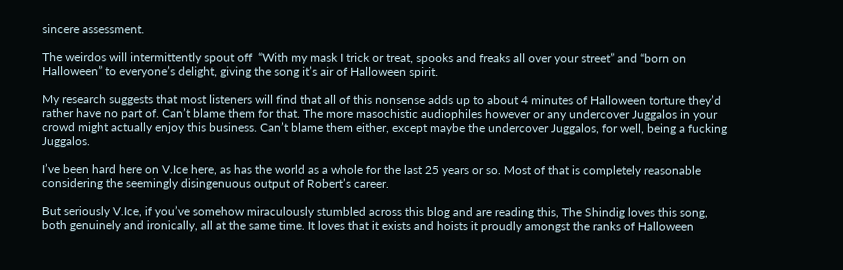sincere assessment.

The weirdos will intermittently spout off  “With my mask I trick or treat, spooks and freaks all over your street” and “born on Halloween” to everyone’s delight, giving the song it’s air of Halloween spirit.

My research suggests that most listeners will find that all of this nonsense adds up to about 4 minutes of Halloween torture they’d rather have no part of. Can’t blame them for that. The more masochistic audiophiles however or any undercover Juggalos in your crowd might actually enjoy this business. Can’t blame them either, except maybe the undercover Juggalos, for well, being a fucking Juggalos.

I’ve been hard here on V.Ice here, as has the world as a whole for the last 25 years or so. Most of that is completely reasonable considering the seemingly disingenuous output of Robert’s career.

But seriously V.Ice, if you’ve somehow miraculously stumbled across this blog and are reading this, The Shindig loves this song, both genuinely and ironically, all at the same time. It loves that it exists and hoists it proudly amongst the ranks of Halloween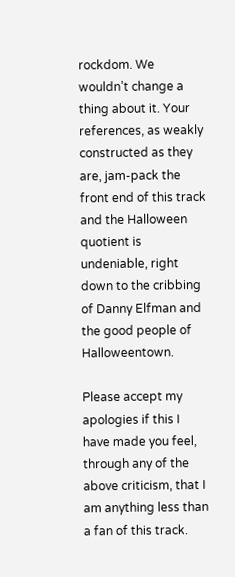rockdom. We wouldn’t change a thing about it. Your references, as weakly constructed as they are, jam-pack the front end of this track and the Halloween quotient is undeniable, right down to the cribbing of Danny Elfman and the good people of Halloweentown.

Please accept my apologies if this I have made you feel, through any of the above criticism, that I am anything less than a fan of this track.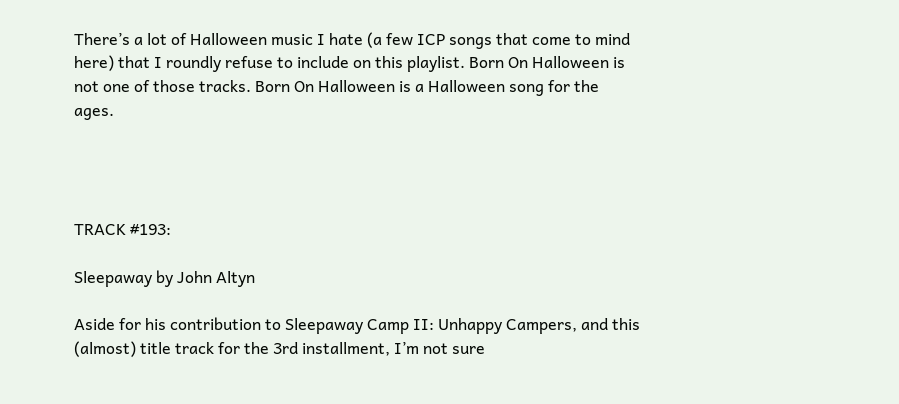There’s a lot of Halloween music I hate (a few ICP songs that come to mind here) that I roundly refuse to include on this playlist. Born On Halloween is not one of those tracks. Born On Halloween is a Halloween song for the ages.




TRACK #193:

Sleepaway by John Altyn

Aside for his contribution to Sleepaway Camp II: Unhappy Campers, and this (almost) title track for the 3rd installment, I’m not sure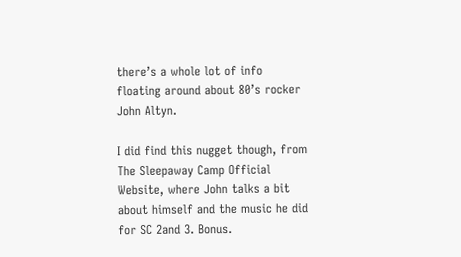there’s a whole lot of info floating around about 80’s rocker John Altyn.

I did find this nugget though, from The Sleepaway Camp Official Website, where John talks a bit about himself and the music he did for SC 2and 3. Bonus.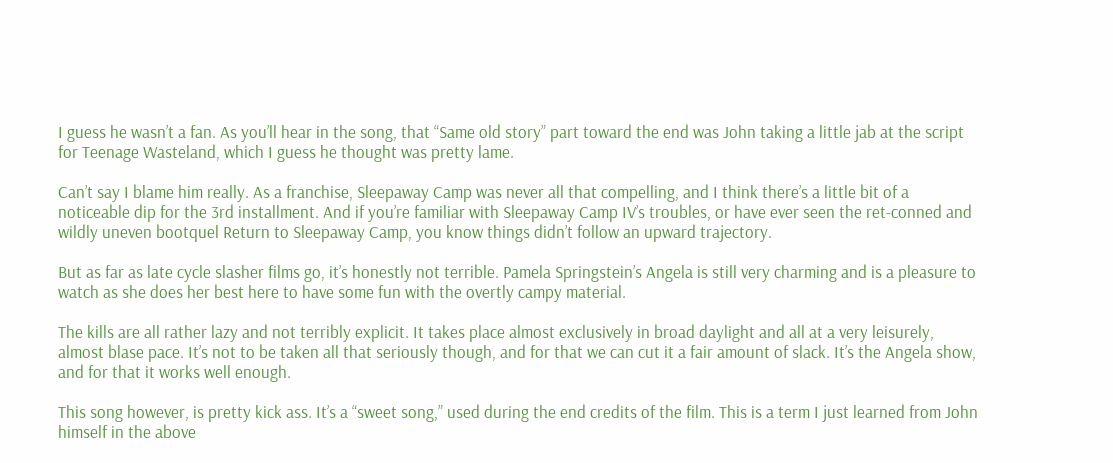I guess he wasn’t a fan. As you’ll hear in the song, that “Same old story” part toward the end was John taking a little jab at the script for Teenage Wasteland, which I guess he thought was pretty lame.

Can’t say I blame him really. As a franchise, Sleepaway Camp was never all that compelling, and I think there’s a little bit of a noticeable dip for the 3rd installment. And if you’re familiar with Sleepaway Camp IV’s troubles, or have ever seen the ret-conned and wildly uneven bootquel Return to Sleepaway Camp, you know things didn’t follow an upward trajectory.

But as far as late cycle slasher films go, it’s honestly not terrible. Pamela Springstein’s Angela is still very charming and is a pleasure to watch as she does her best here to have some fun with the overtly campy material.

The kills are all rather lazy and not terribly explicit. It takes place almost exclusively in broad daylight and all at a very leisurely, almost blase pace. It’s not to be taken all that seriously though, and for that we can cut it a fair amount of slack. It’s the Angela show, and for that it works well enough.

This song however, is pretty kick ass. It’s a “sweet song,” used during the end credits of the film. This is a term I just learned from John himself in the above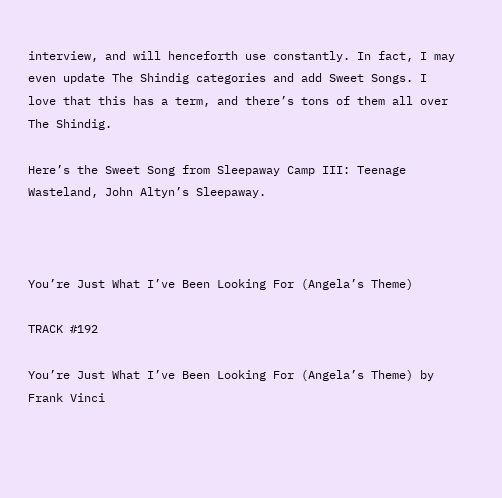interview, and will henceforth use constantly. In fact, I may even update The Shindig categories and add Sweet Songs. I love that this has a term, and there’s tons of them all over The Shindig.

Here’s the Sweet Song from Sleepaway Camp III: Teenage Wasteland, John Altyn’s Sleepaway.



You’re Just What I’ve Been Looking For (Angela’s Theme)

TRACK #192

You’re Just What I’ve Been Looking For (Angela’s Theme) by Frank Vinci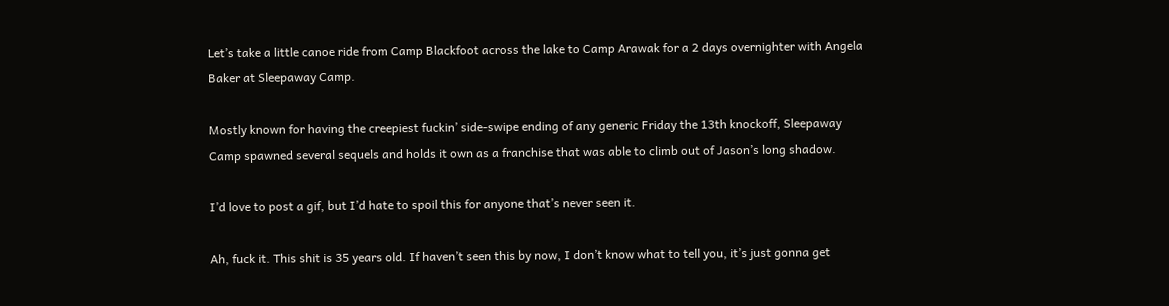Let’s take a little canoe ride from Camp Blackfoot across the lake to Camp Arawak for a 2 days overnighter with Angela Baker at Sleepaway Camp.

Mostly known for having the creepiest fuckin’ side-swipe ending of any generic Friday the 13th knockoff, Sleepaway Camp spawned several sequels and holds it own as a franchise that was able to climb out of Jason’s long shadow.

I’d love to post a gif, but I’d hate to spoil this for anyone that’s never seen it.

Ah, fuck it. This shit is 35 years old. If haven’t seen this by now, I don’t know what to tell you, it’s just gonna get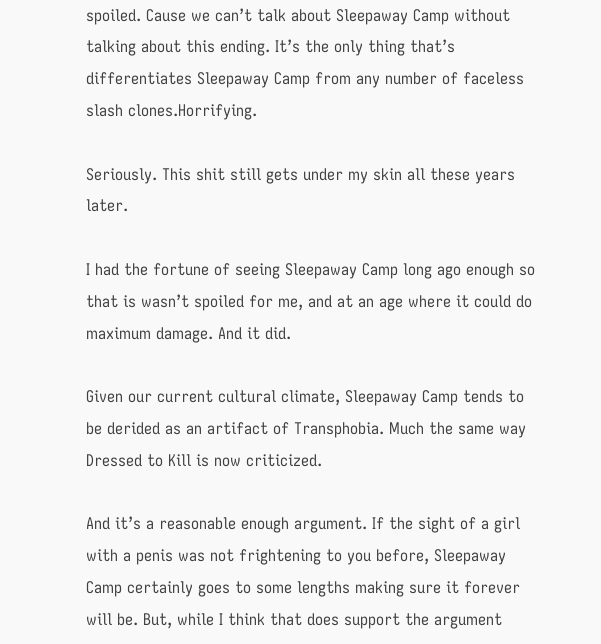spoiled. Cause we can’t talk about Sleepaway Camp without talking about this ending. It’s the only thing that’s differentiates Sleepaway Camp from any number of faceless slash clones.Horrifying.

Seriously. This shit still gets under my skin all these years later.

I had the fortune of seeing Sleepaway Camp long ago enough so that is wasn’t spoiled for me, and at an age where it could do maximum damage. And it did.

Given our current cultural climate, Sleepaway Camp tends to be derided as an artifact of Transphobia. Much the same way Dressed to Kill is now criticized.

And it’s a reasonable enough argument. If the sight of a girl with a penis was not frightening to you before, Sleepaway Camp certainly goes to some lengths making sure it forever will be. But, while I think that does support the argument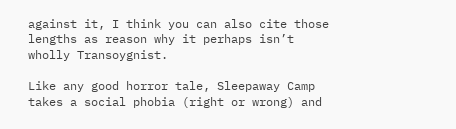against it, I think you can also cite those lengths as reason why it perhaps isn’t wholly Transoygnist.

Like any good horror tale, Sleepaway Camp takes a social phobia (right or wrong) and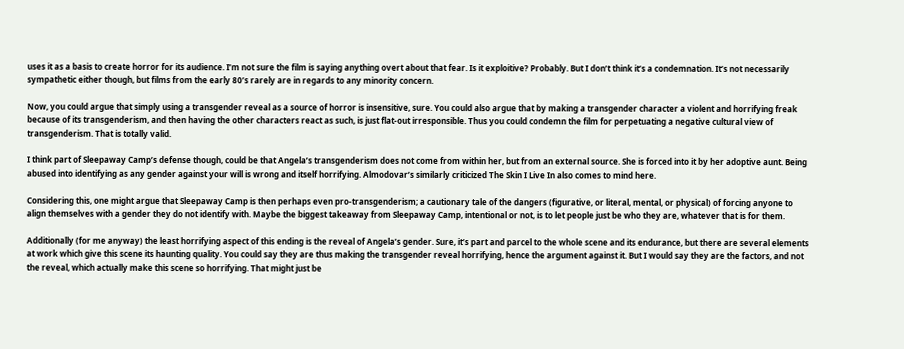uses it as a basis to create horror for its audience. I’m not sure the film is saying anything overt about that fear. Is it exploitive? Probably. But I don’t think it’s a condemnation. It’s not necessarily sympathetic either though, but films from the early 80’s rarely are in regards to any minority concern.

Now, you could argue that simply using a transgender reveal as a source of horror is insensitive, sure. You could also argue that by making a transgender character a violent and horrifying freak because of its transgenderism, and then having the other characters react as such, is just flat-out irresponsible. Thus you could condemn the film for perpetuating a negative cultural view of transgenderism. That is totally valid.

I think part of Sleepaway Camp’s defense though, could be that Angela’s transgenderism does not come from within her, but from an external source. She is forced into it by her adoptive aunt. Being abused into identifying as any gender against your will is wrong and itself horrifying. Almodovar’s similarly criticized The Skin I Live In also comes to mind here.

Considering this, one might argue that Sleepaway Camp is then perhaps even pro-transgenderism; a cautionary tale of the dangers (figurative, or literal, mental, or physical) of forcing anyone to align themselves with a gender they do not identify with. Maybe the biggest takeaway from Sleepaway Camp, intentional or not, is to let people just be who they are, whatever that is for them.

Additionally (for me anyway) the least horrifying aspect of this ending is the reveal of Angela’s gender. Sure, it’s part and parcel to the whole scene and its endurance, but there are several elements at work which give this scene its haunting quality. You could say they are thus making the transgender reveal horrifying, hence the argument against it. But I would say they are the factors, and not the reveal, which actually make this scene so horrifying. That might just be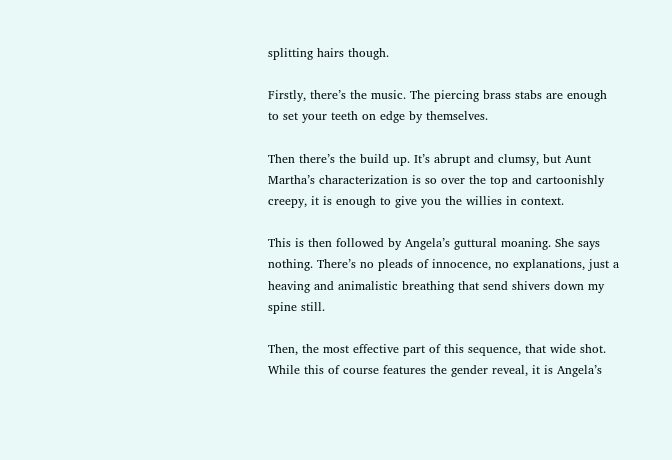splitting hairs though.

Firstly, there’s the music. The piercing brass stabs are enough to set your teeth on edge by themselves.

Then there’s the build up. It’s abrupt and clumsy, but Aunt Martha’s characterization is so over the top and cartoonishly creepy, it is enough to give you the willies in context.

This is then followed by Angela’s guttural moaning. She says nothing. There’s no pleads of innocence, no explanations, just a heaving and animalistic breathing that send shivers down my spine still.

Then, the most effective part of this sequence, that wide shot. While this of course features the gender reveal, it is Angela’s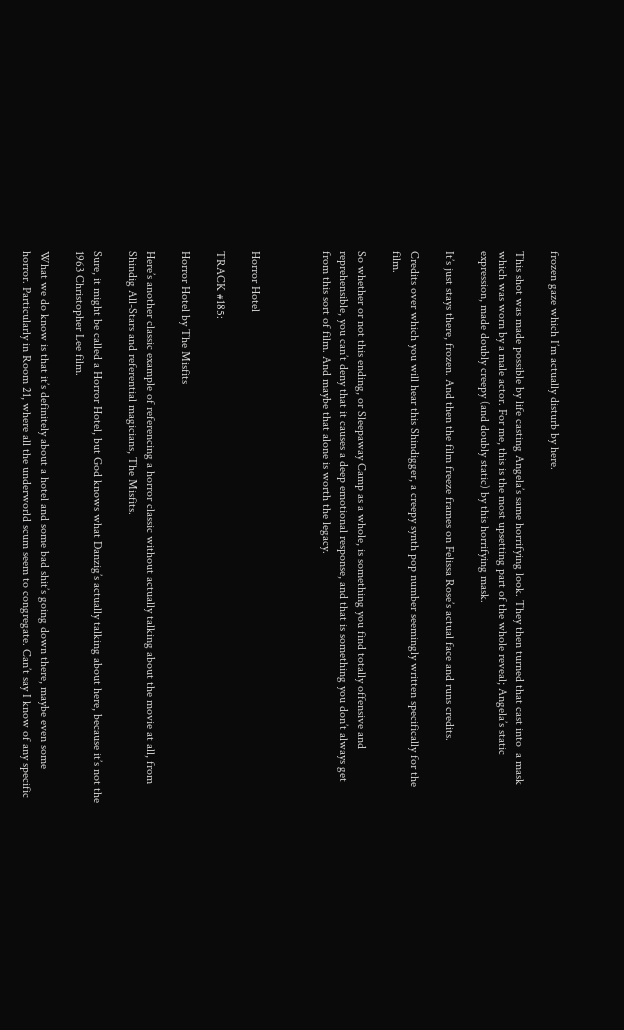frozen gaze which I’m actually disturb by here.

This shot was made possible by life casting Angela’s same horrifying look. They then turned that cast into  a mask which was worn by a male actor. For me, this is the most upsetting part of the whole reveal; Angela’s static expression, made doubly creepy (and doubly static) by this horrifying mask.

It’s just stays there, frozen. And then the film freeze frames on Felissa Rose’s actual face and runs credits.

Credits over which you will hear this Shindigger, a creepy synth pop number seemingly written specifically for the film.

So whether or not this ending, or Sleepaway Camp as a whole, is something you find totally offensive and reprehensible, you can’t deny that it causes a deep emotional response, and that is something you don’t always get from this sort of film. And maybe that alone is worth the legacy.



Horror Hotel

TRACK #185:

Horror Hotel by The Misfits

Here’s another classic example of referencing a horror classic without actually talking about the movie at all, from Shindig All-Stars and referential magicians, The Misfits.

Sure, it might be called a Horror Hotel, but God knows what Danzig’s actually talking about here, because it’s not the 1963 Christopher Lee film.

What we do know is that it’s definitely about a hotel and some bad shit’s going down there, maybe even some horror. Particularly in Room 21, where all the underworld scum seem to congregate. Can’t say I know of any specific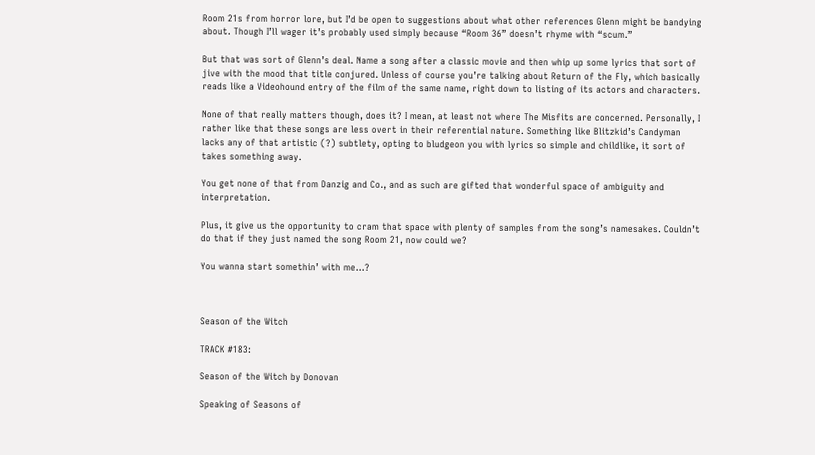Room 21s from horror lore, but I’d be open to suggestions about what other references Glenn might be bandying about. Though I’ll wager it’s probably used simply because “Room 36” doesn’t rhyme with “scum.”

But that was sort of Glenn’s deal. Name a song after a classic movie and then whip up some lyrics that sort of jive with the mood that title conjured. Unless of course you’re talking about Return of the Fly, which basically reads like a Videohound entry of the film of the same name, right down to listing of its actors and characters.

None of that really matters though, does it? I mean, at least not where The Misfits are concerned. Personally, I rather like that these songs are less overt in their referential nature. Something like Blitzkid’s Candyman lacks any of that artistic (?) subtlety, opting to bludgeon you with lyrics so simple and childlike, it sort of takes something away.

You get none of that from Danzig and Co., and as such are gifted that wonderful space of ambiguity and interpretation.

Plus, it give us the opportunity to cram that space with plenty of samples from the song’s namesakes. Couldn’t do that if they just named the song Room 21, now could we?

You wanna start somethin’ with me…?



Season of the Witch

TRACK #183:

Season of the Witch by Donovan

Speaking of Seasons of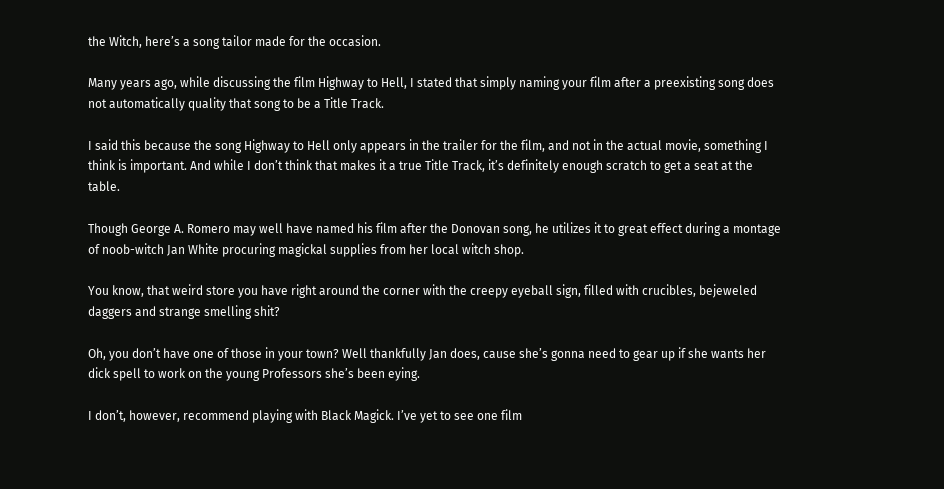the Witch, here’s a song tailor made for the occasion.

Many years ago, while discussing the film Highway to Hell, I stated that simply naming your film after a preexisting song does not automatically quality that song to be a Title Track.

I said this because the song Highway to Hell only appears in the trailer for the film, and not in the actual movie, something I think is important. And while I don’t think that makes it a true Title Track, it’s definitely enough scratch to get a seat at the table.

Though George A. Romero may well have named his film after the Donovan song, he utilizes it to great effect during a montage of noob-witch Jan White procuring magickal supplies from her local witch shop.

You know, that weird store you have right around the corner with the creepy eyeball sign, filled with crucibles, bejeweled daggers and strange smelling shit?

Oh, you don’t have one of those in your town? Well thankfully Jan does, cause she’s gonna need to gear up if she wants her dick spell to work on the young Professors she’s been eying.

I don’t, however, recommend playing with Black Magick. I’ve yet to see one film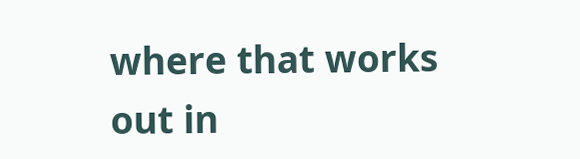where that works out in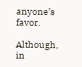anyone’s favor.

Although, in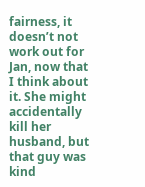fairness, it doesn’t not work out for Jan, now that I think about it. She might accidentally kill her husband, but that guy was kind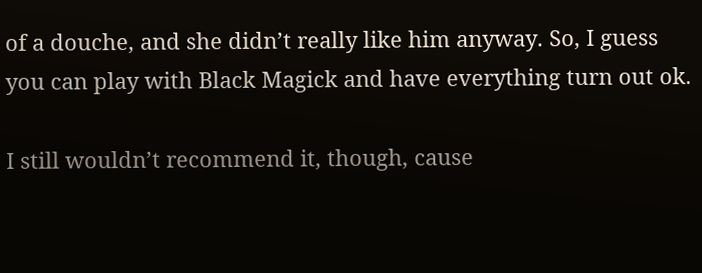of a douche, and she didn’t really like him anyway. So, I guess you can play with Black Magick and have everything turn out ok.

I still wouldn’t recommend it, though, cause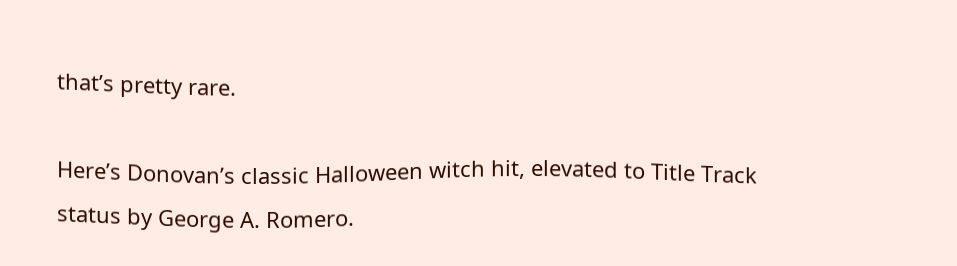that’s pretty rare.

Here’s Donovan’s classic Halloween witch hit, elevated to Title Track status by George A. Romero.